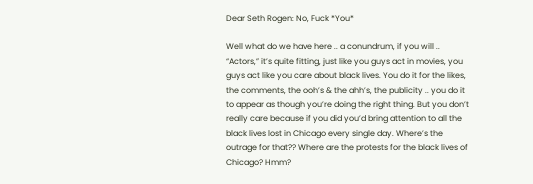Dear Seth Rogen: No, Fuck *You*

Well what do we have here .. a conundrum, if you will .. “Actors,” it’s quite fitting, just like you guys act in movies, you guys act like you care about black lives. You do it for the likes, the comments, the ooh’s & the ahh’s, the publicity .. you do it to appear as though you’re doing the right thing. But you don’t really care because if you did you’d bring attention to all the black lives lost in Chicago every single day. Where’s the outrage for that?? Where are the protests for the black lives of Chicago? Hmm?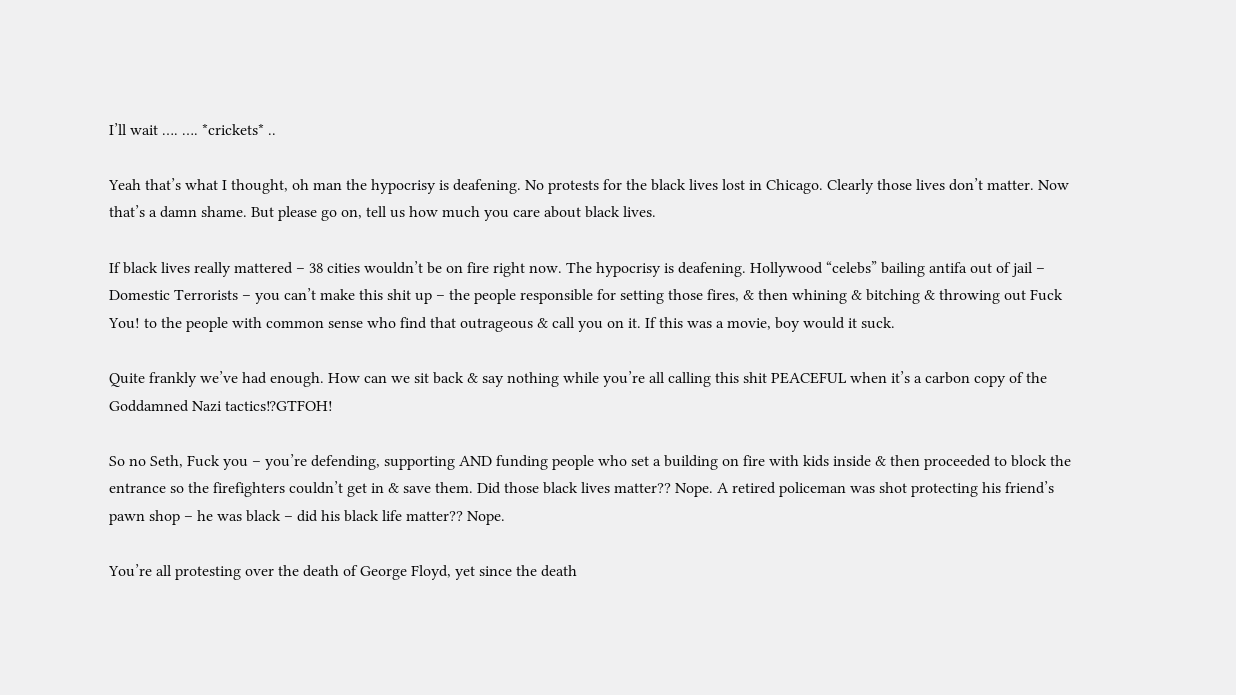I’ll wait …. …. *crickets* ..

Yeah that’s what I thought, oh man the hypocrisy is deafening. No protests for the black lives lost in Chicago. Clearly those lives don’t matter. Now that’s a damn shame. But please go on, tell us how much you care about black lives.

If black lives really mattered – 38 cities wouldn’t be on fire right now. The hypocrisy is deafening. Hollywood “celebs” bailing antifa out of jail – Domestic Terrorists – you can’t make this shit up – the people responsible for setting those fires, & then whining & bitching & throwing out Fuck You! to the people with common sense who find that outrageous & call you on it. If this was a movie, boy would it suck.

Quite frankly we’ve had enough. How can we sit back & say nothing while you’re all calling this shit PEACEFUL when it’s a carbon copy of the Goddamned Nazi tactics⁉GTFOH!

So no Seth, Fuck you – you’re defending, supporting AND funding people who set a building on fire with kids inside & then proceeded to block the entrance so the firefighters couldn’t get in & save them. Did those black lives matter?? Nope. A retired policeman was shot protecting his friend’s pawn shop – he was black – did his black life matter?? Nope.

You’re all protesting over the death of George Floyd, yet since the death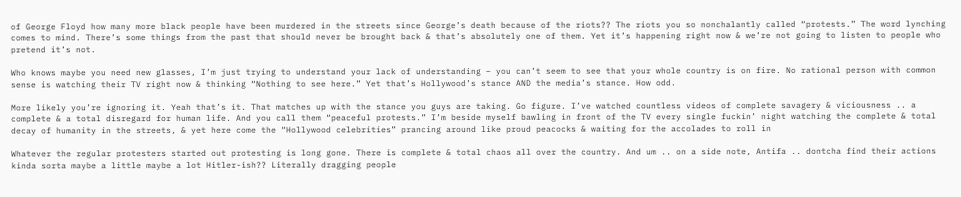of George Floyd how many more black people have been murdered in the streets since George’s death because of the riots?? The riots you so nonchalantly called “protests.” The word lynching comes to mind. There’s some things from the past that should never be brought back & that’s absolutely one of them. Yet it’s happening right now & we’re not going to listen to people who pretend it’s not.

Who knows maybe you need new glasses, I’m just trying to understand your lack of understanding – you can’t seem to see that your whole country is on fire. No rational person with common sense is watching their TV right now & thinking “Nothing to see here.” Yet that’s Hollywood’s stance AND the media’s stance. How odd.

More likely you’re ignoring it. Yeah that’s it. That matches up with the stance you guys are taking. Go figure. I’ve watched countless videos of complete savagery & viciousness .. a complete & a total disregard for human life. And you call them “peaceful protests.” I’m beside myself bawling in front of the TV every single fuckin’ night watching the complete & total decay of humanity in the streets, & yet here come the “Hollywood celebrities” prancing around like proud peacocks & waiting for the accolades to roll in

Whatever the regular protesters started out protesting is long gone. There is complete & total chaos all over the country. And um .. on a side note, Antifa .. dontcha find their actions kinda sorta maybe a little maybe a lot Hitler-ish?? Literally dragging people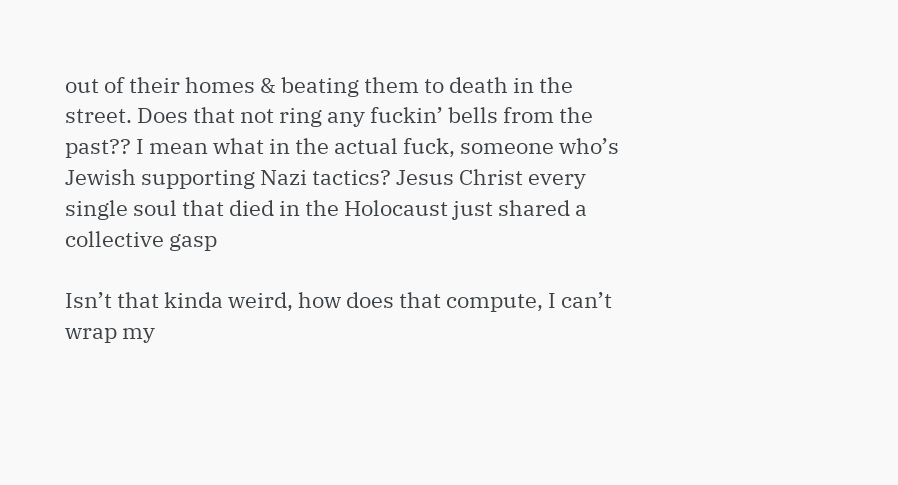out of their homes & beating them to death in the street. Does that not ring any fuckin’ bells from the past?? I mean what in the actual fuck, someone who’s Jewish supporting Nazi tactics? Jesus Christ every single soul that died in the Holocaust just shared a collective gasp

Isn’t that kinda weird, how does that compute, I can’t wrap my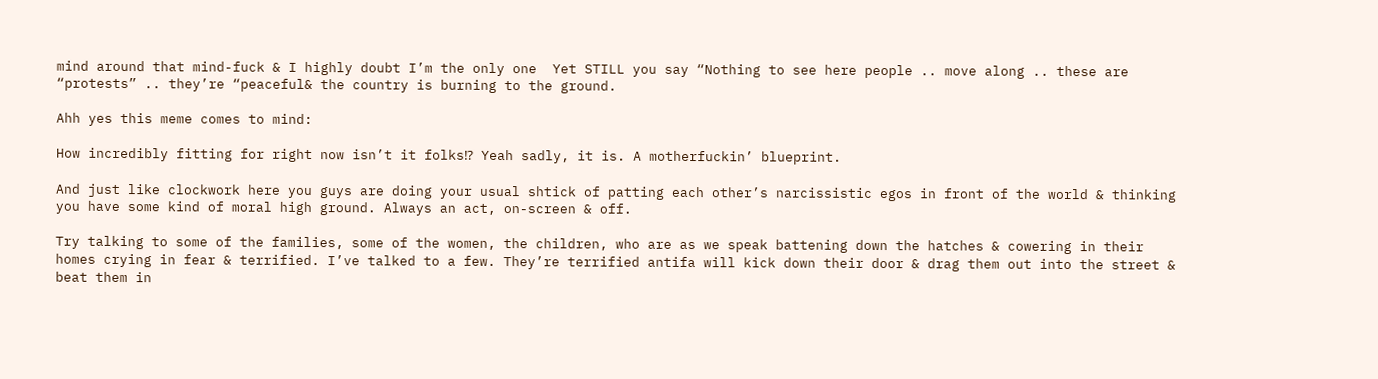mind around that mind-fuck & I highly doubt I’m the only one  Yet STILL you say “Nothing to see here people .. move along .. these are “protests” .. they’re “peaceful& the country is burning to the ground.

Ahh yes this meme comes to mind:

How incredibly fitting for right now isn’t it folks⁉ Yeah sadly, it is. A motherfuckin’ blueprint.

And just like clockwork here you guys are doing your usual shtick of patting each other’s narcissistic egos in front of the world & thinking you have some kind of moral high ground. Always an act, on-screen & off.

Try talking to some of the families, some of the women, the children, who are as we speak battening down the hatches & cowering in their homes crying in fear & terrified. I’ve talked to a few. They’re terrified antifa will kick down their door & drag them out into the street & beat them in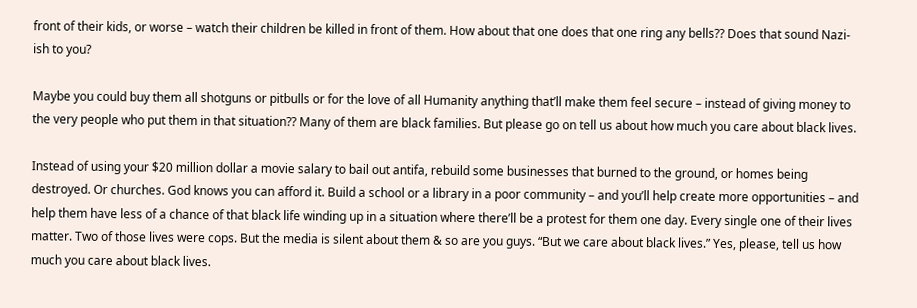front of their kids, or worse – watch their children be killed in front of them. How about that one does that one ring any bells?? Does that sound Nazi-ish to you?

Maybe you could buy them all shotguns or pitbulls or for the love of all Humanity anything that’ll make them feel secure – instead of giving money to the very people who put them in that situation?? Many of them are black families. But please go on tell us about how much you care about black lives.

Instead of using your $20 million dollar a movie salary to bail out antifa, rebuild some businesses that burned to the ground, or homes being destroyed. Or churches. God knows you can afford it. Build a school or a library in a poor community – and you’ll help create more opportunities – and help them have less of a chance of that black life winding up in a situation where there’ll be a protest for them one day. Every single one of their lives matter. Two of those lives were cops. But the media is silent about them & so are you guys. “But we care about black lives.” Yes, please, tell us how much you care about black lives.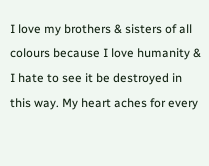I love my brothers & sisters of all colours because I love humanity & I hate to see it be destroyed in this way. My heart aches for every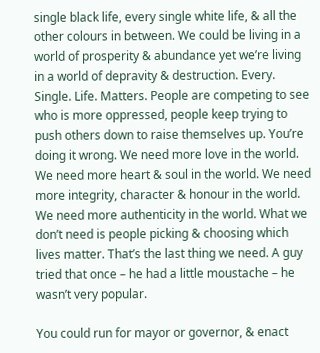single black life, every single white life, & all the other colours in between. We could be living in a world of prosperity & abundance yet we’re living in a world of depravity & destruction. Every. Single. Life. Matters. People are competing to see who is more oppressed, people keep trying to push others down to raise themselves up. You’re doing it wrong. We need more love in the world. We need more heart & soul in the world. We need more integrity, character & honour in the world. We need more authenticity in the world. What we don’t need is people picking & choosing which lives matter. That’s the last thing we need. A guy tried that once – he had a little moustache – he wasn’t very popular.

You could run for mayor or governor, & enact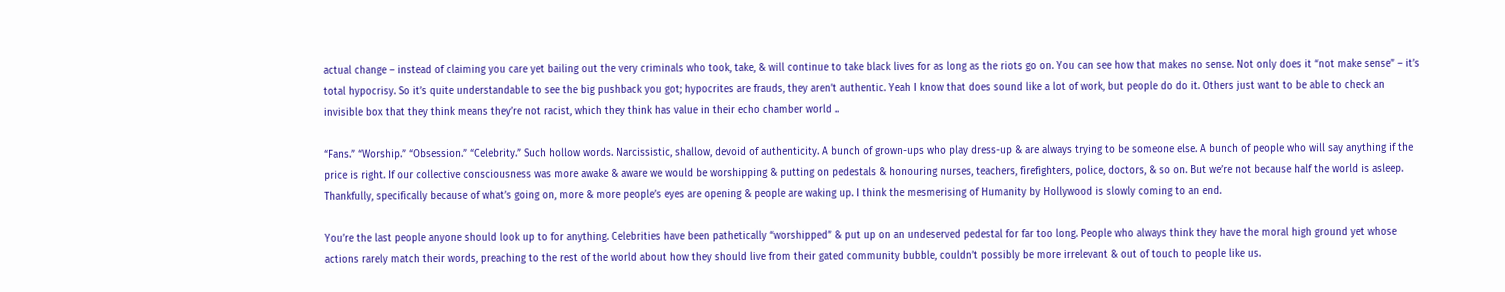actual change – instead of claiming you care yet bailing out the very criminals who took, take, & will continue to take black lives for as long as the riots go on. You can see how that makes no sense. Not only does it “not make sense” – it’s total hypocrisy. So it’s quite understandable to see the big pushback you got; hypocrites are frauds, they aren’t authentic. Yeah I know that does sound like a lot of work, but people do do it. Others just want to be able to check an invisible box that they think means they’re not racist, which they think has value in their echo chamber world ..

“Fans.” “Worship.” “Obsession.” “Celebrity.” Such hollow words. Narcissistic, shallow, devoid of authenticity. A bunch of grown-ups who play dress-up & are always trying to be someone else. A bunch of people who will say anything if the price is right. If our collective consciousness was more awake & aware we would be worshipping & putting on pedestals & honouring nurses, teachers, firefighters, police, doctors, & so on. But we’re not because half the world is asleep. Thankfully, specifically because of what’s going on, more & more people’s eyes are opening & people are waking up. I think the mesmerising of Humanity by Hollywood is slowly coming to an end.

You’re the last people anyone should look up to for anything. Celebrities have been pathetically “worshipped” & put up on an undeserved pedestal for far too long. People who always think they have the moral high ground yet whose actions rarely match their words, preaching to the rest of the world about how they should live from their gated community bubble, couldn’t possibly be more irrelevant & out of touch to people like us.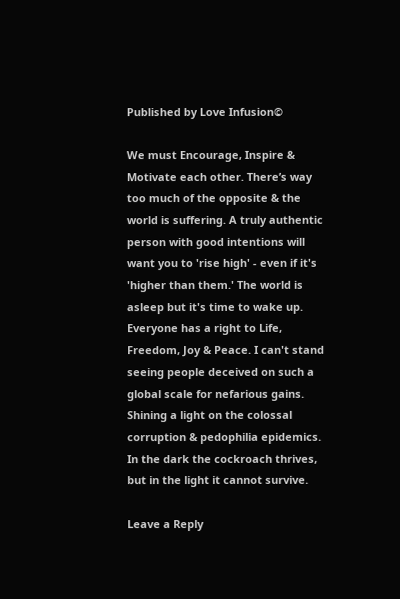Published by Love Infusion©

We must Encourage, Inspire & Motivate each other. There’s way too much of the opposite & the world is suffering. A truly authentic person with good intentions will want you to 'rise high' - even if it's 'higher than them.' The world is asleep but it's time to wake up. Everyone has a right to Life, Freedom, Joy & Peace. I can't stand seeing people deceived on such a global scale for nefarious gains. Shining a light on the colossal corruption & pedophilia epidemics. In the dark the cockroach thrives, but in the light it cannot survive.

Leave a Reply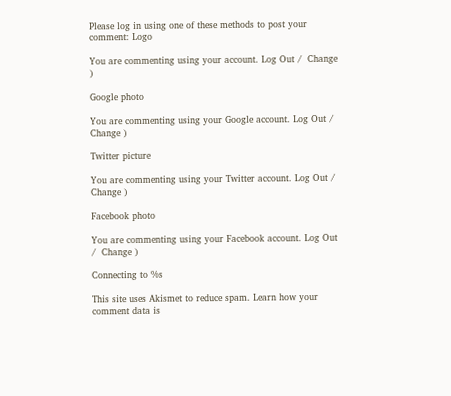Please log in using one of these methods to post your comment: Logo

You are commenting using your account. Log Out /  Change )

Google photo

You are commenting using your Google account. Log Out /  Change )

Twitter picture

You are commenting using your Twitter account. Log Out /  Change )

Facebook photo

You are commenting using your Facebook account. Log Out /  Change )

Connecting to %s

This site uses Akismet to reduce spam. Learn how your comment data is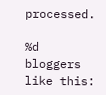processed.

%d bloggers like this: